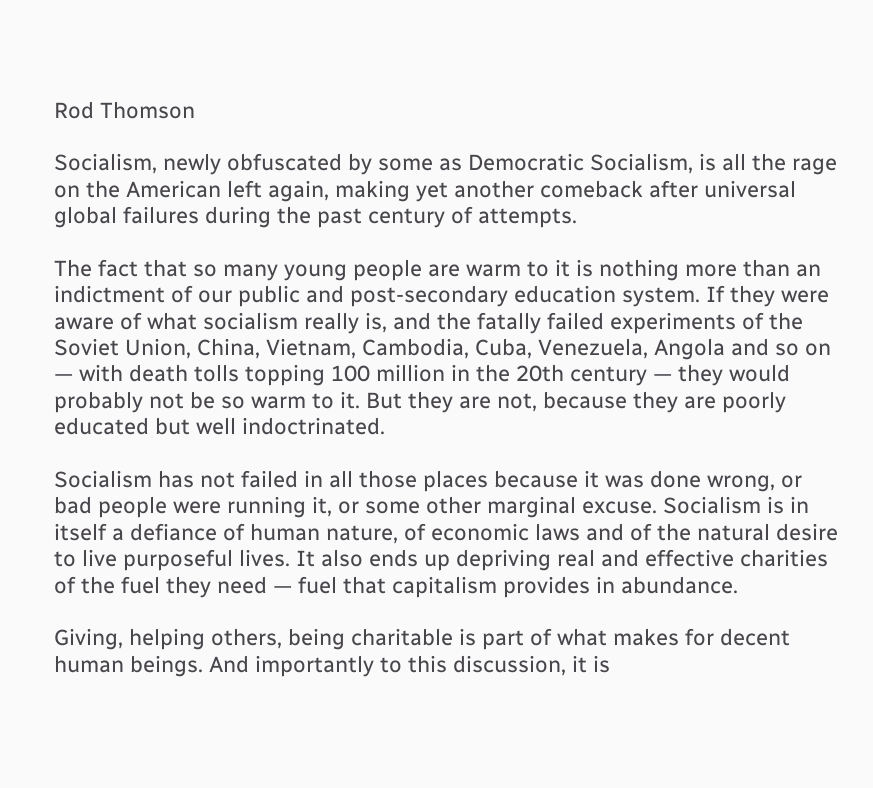Rod Thomson

Socialism, newly obfuscated by some as Democratic Socialism, is all the rage on the American left again, making yet another comeback after universal global failures during the past century of attempts.

The fact that so many young people are warm to it is nothing more than an indictment of our public and post-secondary education system. If they were aware of what socialism really is, and the fatally failed experiments of the Soviet Union, China, Vietnam, Cambodia, Cuba, Venezuela, Angola and so on — with death tolls topping 100 million in the 20th century — they would probably not be so warm to it. But they are not, because they are poorly educated but well indoctrinated.

Socialism has not failed in all those places because it was done wrong, or bad people were running it, or some other marginal excuse. Socialism is in itself a defiance of human nature, of economic laws and of the natural desire to live purposeful lives. It also ends up depriving real and effective charities of the fuel they need — fuel that capitalism provides in abundance.

Giving, helping others, being charitable is part of what makes for decent human beings. And importantly to this discussion, it is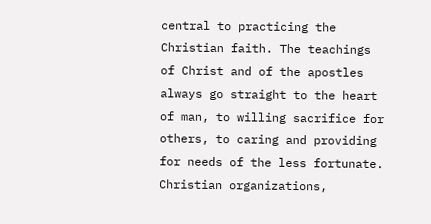central to practicing the Christian faith. The teachings of Christ and of the apostles always go straight to the heart of man, to willing sacrifice for others, to caring and providing for needs of the less fortunate. Christian organizations,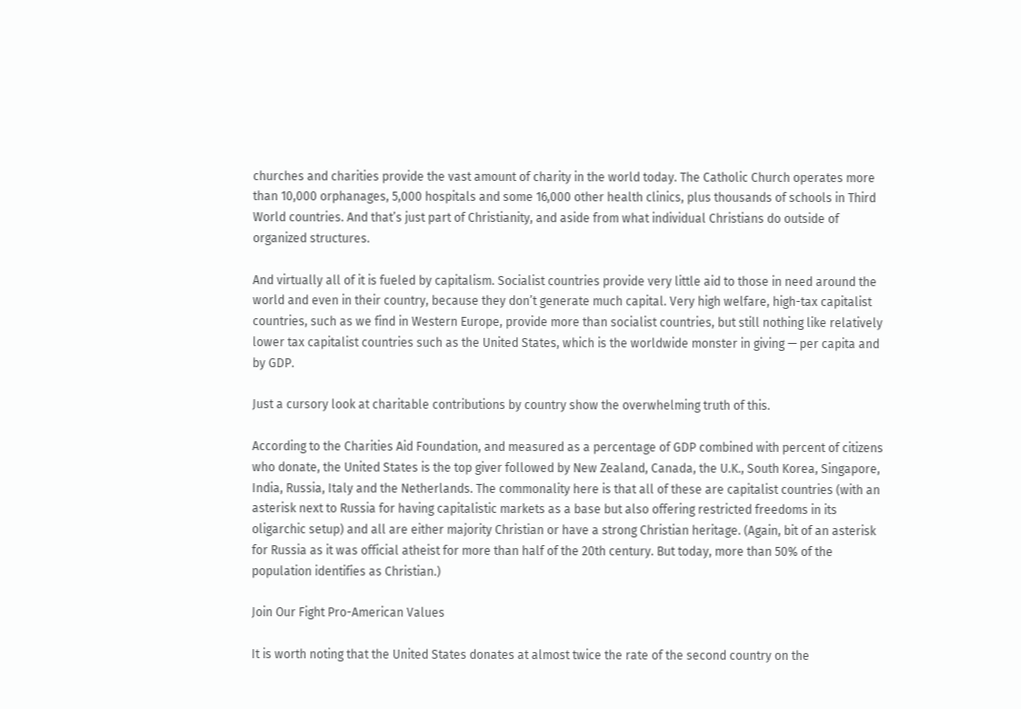churches and charities provide the vast amount of charity in the world today. The Catholic Church operates more than 10,000 orphanages, 5,000 hospitals and some 16,000 other health clinics, plus thousands of schools in Third World countries. And that’s just part of Christianity, and aside from what individual Christians do outside of organized structures.

And virtually all of it is fueled by capitalism. Socialist countries provide very little aid to those in need around the world and even in their country, because they don’t generate much capital. Very high welfare, high-tax capitalist countries, such as we find in Western Europe, provide more than socialist countries, but still nothing like relatively lower tax capitalist countries such as the United States, which is the worldwide monster in giving — per capita and by GDP.

Just a cursory look at charitable contributions by country show the overwhelming truth of this.

According to the Charities Aid Foundation, and measured as a percentage of GDP combined with percent of citizens who donate, the United States is the top giver followed by New Zealand, Canada, the U.K., South Korea, Singapore, India, Russia, Italy and the Netherlands. The commonality here is that all of these are capitalist countries (with an asterisk next to Russia for having capitalistic markets as a base but also offering restricted freedoms in its oligarchic setup) and all are either majority Christian or have a strong Christian heritage. (Again, bit of an asterisk for Russia as it was official atheist for more than half of the 20th century. But today, more than 50% of the population identifies as Christian.)

Join Our Fight Pro-American Values

It is worth noting that the United States donates at almost twice the rate of the second country on the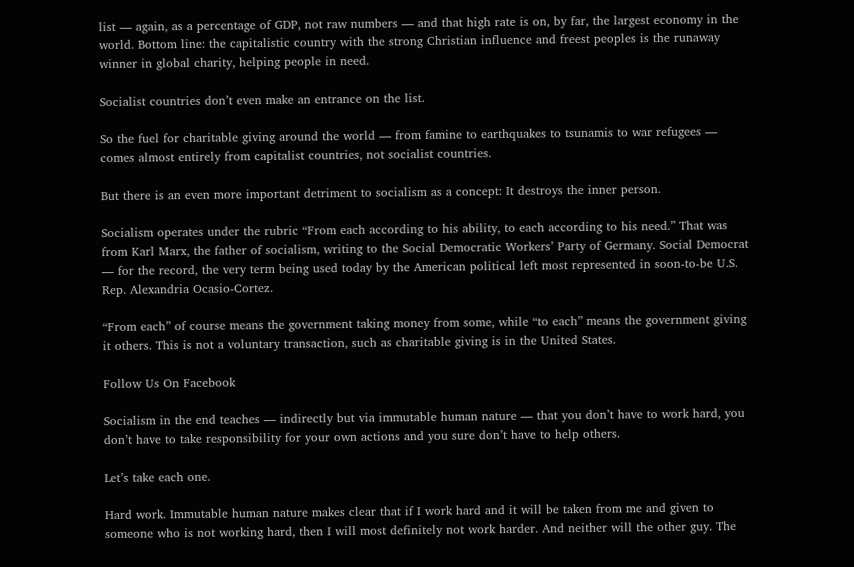list — again, as a percentage of GDP, not raw numbers — and that high rate is on, by far, the largest economy in the world. Bottom line: the capitalistic country with the strong Christian influence and freest peoples is the runaway winner in global charity, helping people in need.

Socialist countries don’t even make an entrance on the list.

So the fuel for charitable giving around the world — from famine to earthquakes to tsunamis to war refugees — comes almost entirely from capitalist countries, not socialist countries.

But there is an even more important detriment to socialism as a concept: It destroys the inner person.

Socialism operates under the rubric “From each according to his ability, to each according to his need.” That was from Karl Marx, the father of socialism, writing to the Social Democratic Workers’ Party of Germany. Social Democrat — for the record, the very term being used today by the American political left most represented in soon-to-be U.S. Rep. Alexandria Ocasio-Cortez.

“From each” of course means the government taking money from some, while “to each” means the government giving it others. This is not a voluntary transaction, such as charitable giving is in the United States.

Follow Us On Facebook

Socialism in the end teaches — indirectly but via immutable human nature — that you don’t have to work hard, you don’t have to take responsibility for your own actions and you sure don’t have to help others.

Let’s take each one.

Hard work. Immutable human nature makes clear that if I work hard and it will be taken from me and given to someone who is not working hard, then I will most definitely not work harder. And neither will the other guy. The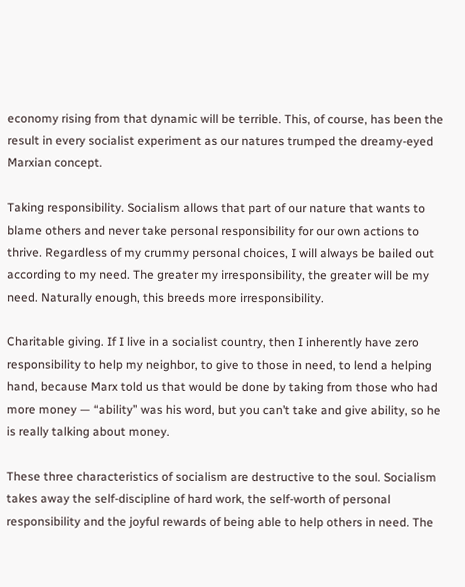economy rising from that dynamic will be terrible. This, of course, has been the result in every socialist experiment as our natures trumped the dreamy-eyed Marxian concept.

Taking responsibility. Socialism allows that part of our nature that wants to blame others and never take personal responsibility for our own actions to thrive. Regardless of my crummy personal choices, I will always be bailed out according to my need. The greater my irresponsibility, the greater will be my need. Naturally enough, this breeds more irresponsibility.

Charitable giving. If I live in a socialist country, then I inherently have zero responsibility to help my neighbor, to give to those in need, to lend a helping hand, because Marx told us that would be done by taking from those who had more money — “ability” was his word, but you can’t take and give ability, so he is really talking about money.

These three characteristics of socialism are destructive to the soul. Socialism takes away the self-discipline of hard work, the self-worth of personal responsibility and the joyful rewards of being able to help others in need. The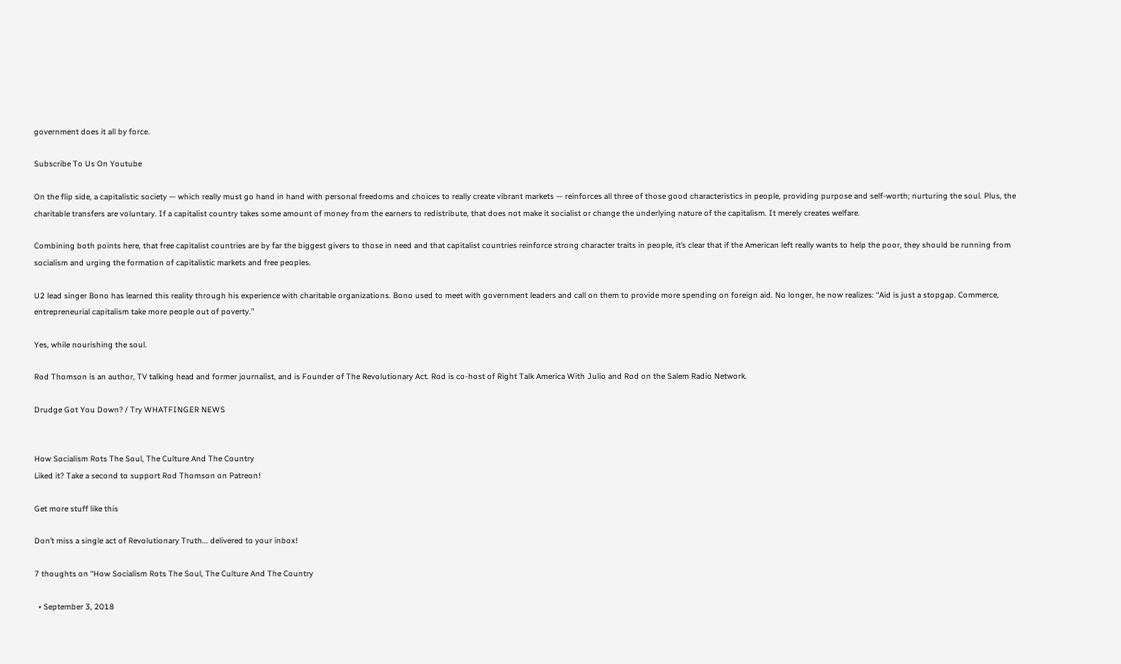government does it all by force.

Subscribe To Us On Youtube

On the flip side, a capitalistic society — which really must go hand in hand with personal freedoms and choices to really create vibrant markets — reinforces all three of those good characteristics in people, providing purpose and self-worth; nurturing the soul. Plus, the charitable transfers are voluntary. If a capitalist country takes some amount of money from the earners to redistribute, that does not make it socialist or change the underlying nature of the capitalism. It merely creates welfare.

Combining both points here, that free capitalist countries are by far the biggest givers to those in need and that capitalist countries reinforce strong character traits in people, it’s clear that if the American left really wants to help the poor, they should be running from socialism and urging the formation of capitalistic markets and free peoples.

U2 lead singer Bono has learned this reality through his experience with charitable organizations. Bono used to meet with government leaders and call on them to provide more spending on foreign aid. No longer, he now realizes: “Aid is just a stopgap. Commerce, entrepreneurial capitalism take more people out of poverty.”

Yes, while nourishing the soul.

Rod Thomson is an author, TV talking head and former journalist, and is Founder of The Revolutionary Act. Rod is co-host of Right Talk America With Julio and Rod on the Salem Radio Network.

Drudge Got You Down? / Try WHATFINGER NEWS


How Socialism Rots The Soul, The Culture And The Country
Liked it? Take a second to support Rod Thomson on Patreon!

Get more stuff like this

Don’t miss a single act of Revolutionary Truth... delivered to your inbox!

7 thoughts on “How Socialism Rots The Soul, The Culture And The Country

  • September 3, 2018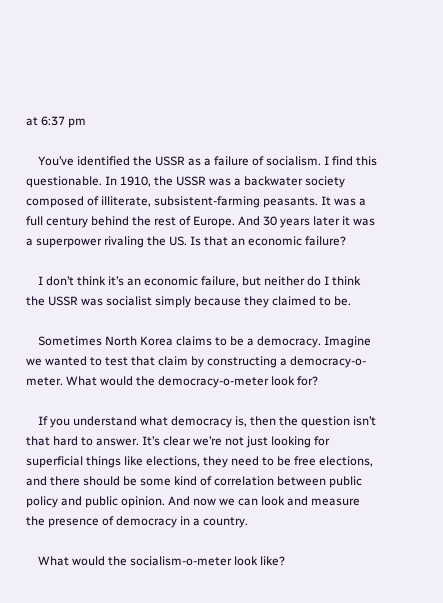at 6:37 pm

    You’ve identified the USSR as a failure of socialism. I find this questionable. In 1910, the USSR was a backwater society composed of illiterate, subsistent-farming peasants. It was a full century behind the rest of Europe. And 30 years later it was a superpower rivaling the US. Is that an economic failure?

    I don’t think it’s an economic failure, but neither do I think the USSR was socialist simply because they claimed to be.

    Sometimes North Korea claims to be a democracy. Imagine we wanted to test that claim by constructing a democracy-o-meter. What would the democracy-o-meter look for?

    If you understand what democracy is, then the question isn’t that hard to answer. It’s clear we’re not just looking for superficial things like elections, they need to be free elections, and there should be some kind of correlation between public policy and public opinion. And now we can look and measure the presence of democracy in a country.

    What would the socialism-o-meter look like?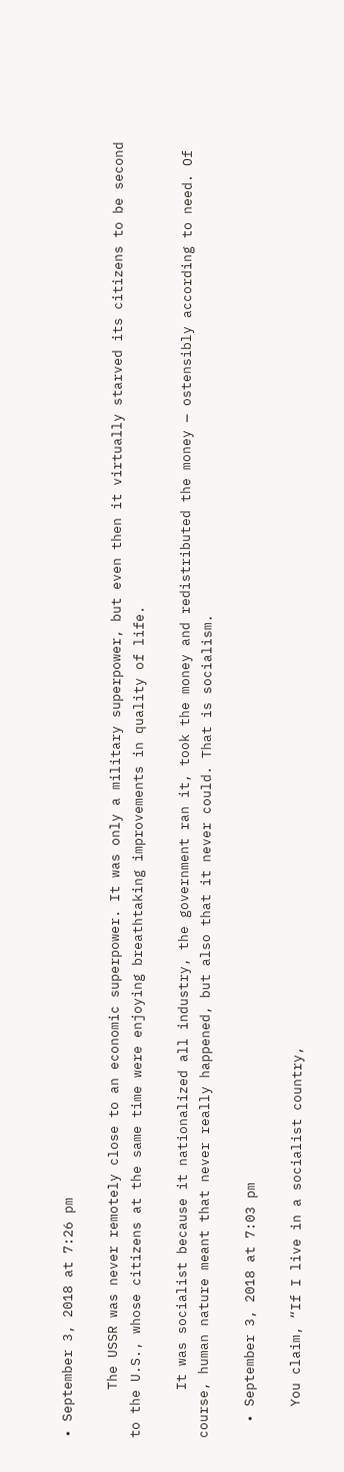• September 3, 2018 at 7:26 pm

      The USSR was never remotely close to an economic superpower. It was only a military superpower, but even then it virtually starved its citizens to be second to the U.S., whose citizens at the same time were enjoying breathtaking improvements in quality of life.

      It was socialist because it nationalized all industry, the government ran it, took the money and redistributed the money — ostensibly according to need. Of course, human nature meant that never really happened, but also that it never could. That is socialism.

  • September 3, 2018 at 7:03 pm

    You claim, “If I live in a socialist country,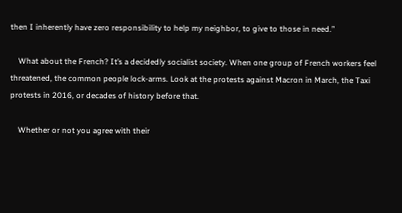then I inherently have zero responsibility to help my neighbor, to give to those in need.”

    What about the French? It’s a decidedly socialist society. When one group of French workers feel threatened, the common people lock-arms. Look at the protests against Macron in March, the Taxi protests in 2016, or decades of history before that.

    Whether or not you agree with their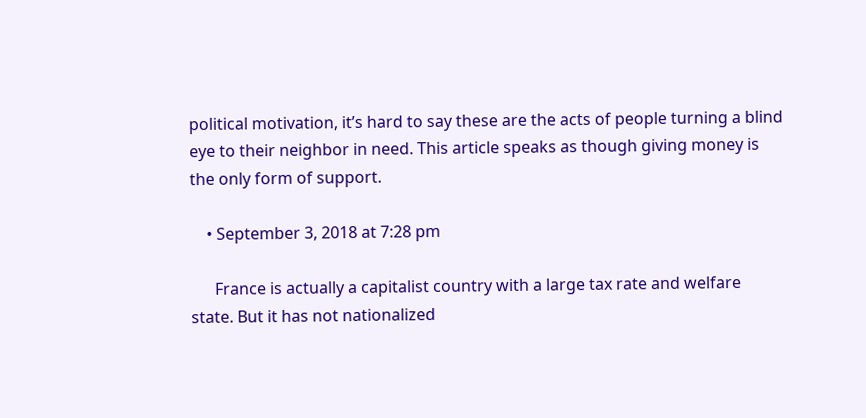political motivation, it’s hard to say these are the acts of people turning a blind eye to their neighbor in need. This article speaks as though giving money is the only form of support.

    • September 3, 2018 at 7:28 pm

      France is actually a capitalist country with a large tax rate and welfare state. But it has not nationalized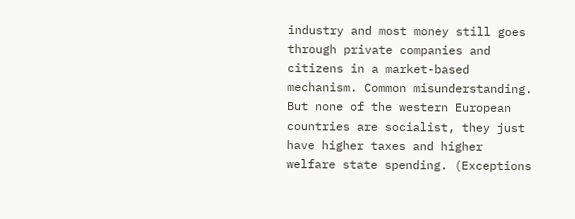industry and most money still goes through private companies and citizens in a market-based mechanism. Common misunderstanding. But none of the western European countries are socialist, they just have higher taxes and higher welfare state spending. (Exceptions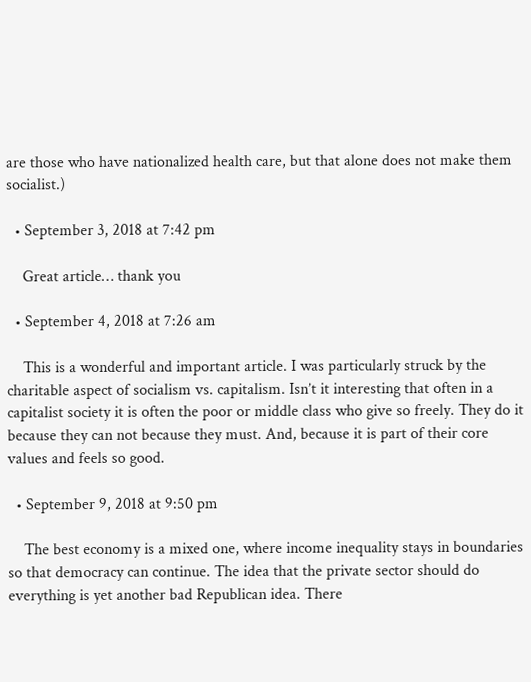are those who have nationalized health care, but that alone does not make them socialist.)

  • September 3, 2018 at 7:42 pm

    Great article… thank you

  • September 4, 2018 at 7:26 am

    This is a wonderful and important article. I was particularly struck by the charitable aspect of socialism vs. capitalism. Isn’t it interesting that often in a capitalist society it is often the poor or middle class who give so freely. They do it because they can not because they must. And, because it is part of their core values and feels so good.

  • September 9, 2018 at 9:50 pm

    The best economy is a mixed one, where income inequality stays in boundaries so that democracy can continue. The idea that the private sector should do everything is yet another bad Republican idea. There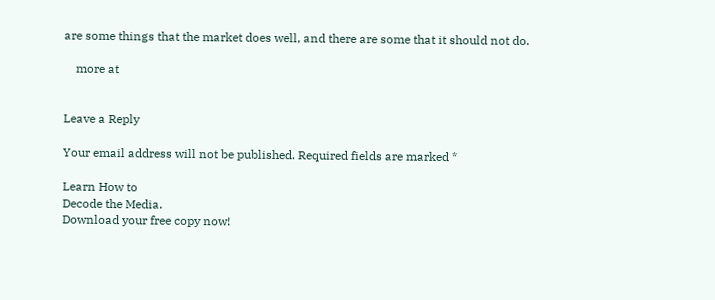are some things that the market does well, and there are some that it should not do.

    more at


Leave a Reply

Your email address will not be published. Required fields are marked *

Learn How to
Decode the Media.
Download your free copy now!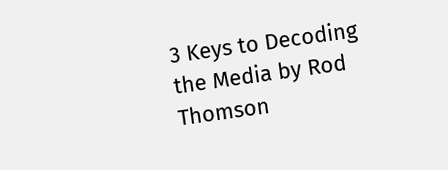3 Keys to Decoding the Media by Rod Thomson